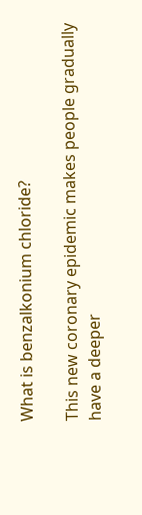What is benzalkonium chloride?

This new coronary epidemic makes people gradually have a deeper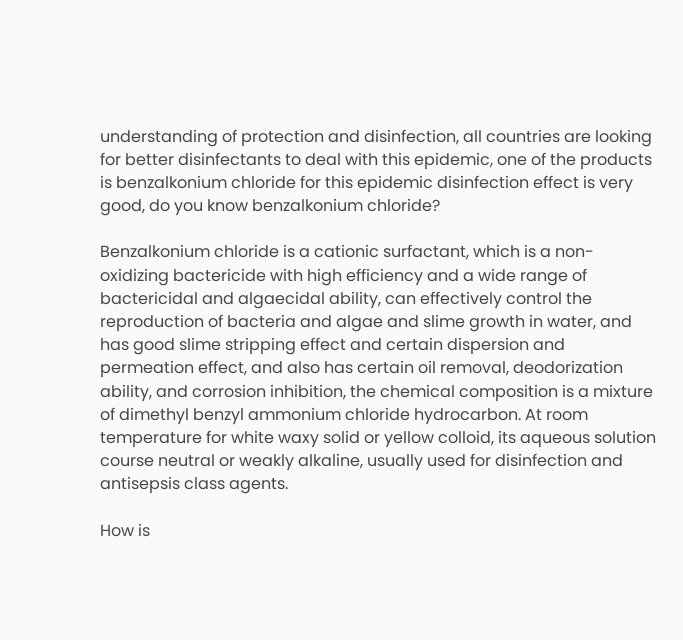understanding of protection and disinfection, all countries are looking for better disinfectants to deal with this epidemic, one of the products is benzalkonium chloride for this epidemic disinfection effect is very good, do you know benzalkonium chloride?

Benzalkonium chloride is a cationic surfactant, which is a non-oxidizing bactericide with high efficiency and a wide range of bactericidal and algaecidal ability, can effectively control the reproduction of bacteria and algae and slime growth in water, and has good slime stripping effect and certain dispersion and permeation effect, and also has certain oil removal, deodorization ability, and corrosion inhibition, the chemical composition is a mixture of dimethyl benzyl ammonium chloride hydrocarbon. At room temperature for white waxy solid or yellow colloid, its aqueous solution course neutral or weakly alkaline, usually used for disinfection and antisepsis class agents.

How is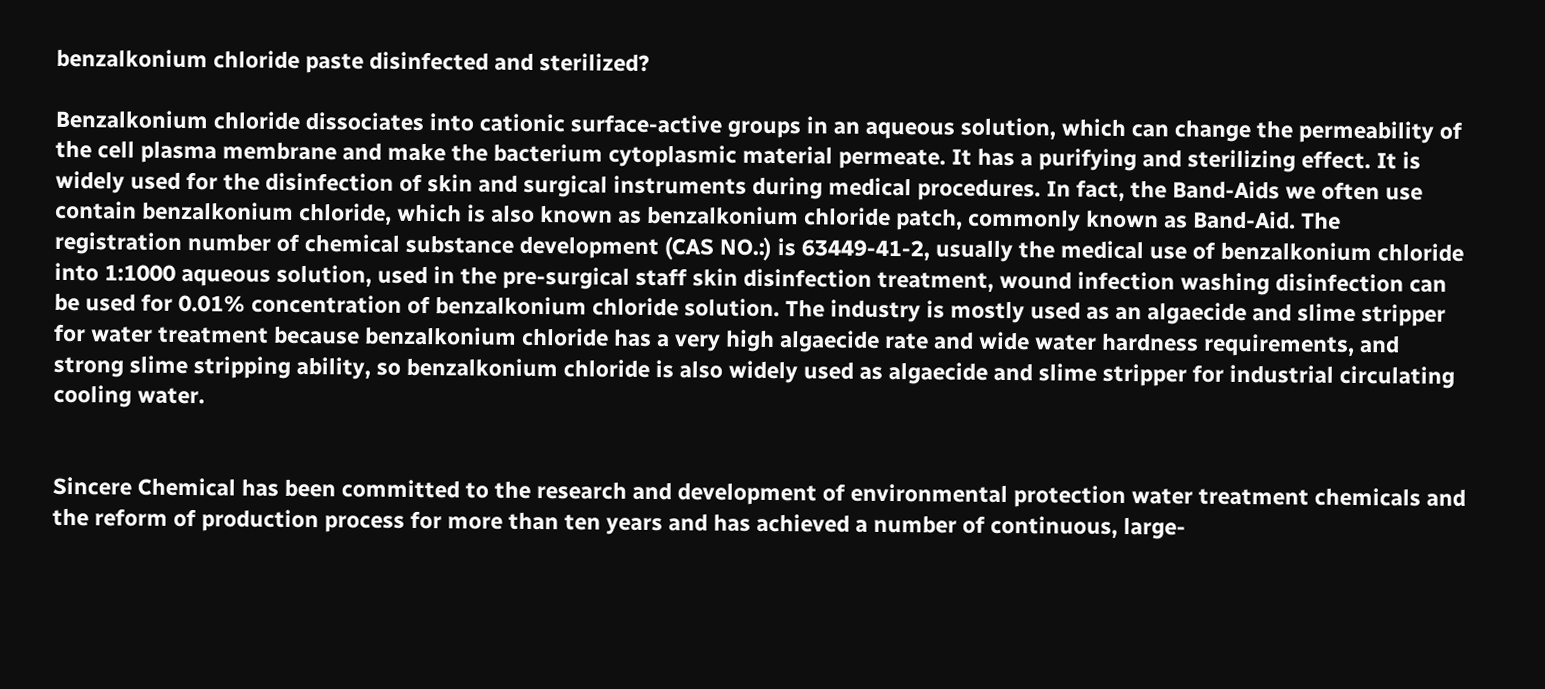benzalkonium chloride paste disinfected and sterilized?

Benzalkonium chloride dissociates into cationic surface-active groups in an aqueous solution, which can change the permeability of the cell plasma membrane and make the bacterium cytoplasmic material permeate. It has a purifying and sterilizing effect. It is widely used for the disinfection of skin and surgical instruments during medical procedures. In fact, the Band-Aids we often use contain benzalkonium chloride, which is also known as benzalkonium chloride patch, commonly known as Band-Aid. The registration number of chemical substance development (CAS NO.:) is 63449-41-2, usually the medical use of benzalkonium chloride into 1:1000 aqueous solution, used in the pre-surgical staff skin disinfection treatment, wound infection washing disinfection can be used for 0.01% concentration of benzalkonium chloride solution. The industry is mostly used as an algaecide and slime stripper for water treatment because benzalkonium chloride has a very high algaecide rate and wide water hardness requirements, and strong slime stripping ability, so benzalkonium chloride is also widely used as algaecide and slime stripper for industrial circulating cooling water.


Sincere Chemical has been committed to the research and development of environmental protection water treatment chemicals and the reform of production process for more than ten years and has achieved a number of continuous, large-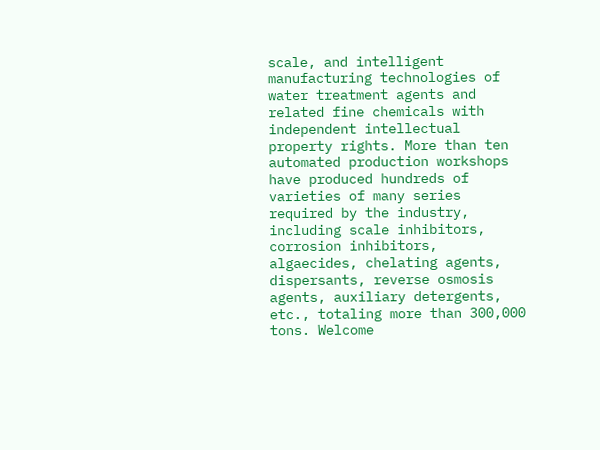scale, and intelligent manufacturing technologies of water treatment agents and related fine chemicals with independent intellectual property rights. More than ten automated production workshops have produced hundreds of varieties of many series required by the industry, including scale inhibitors, corrosion inhibitors, algaecides, chelating agents, dispersants, reverse osmosis agents, auxiliary detergents, etc., totaling more than 300,000 tons. Welcome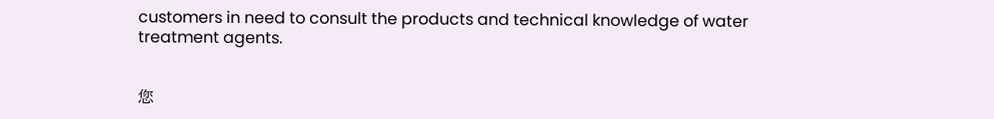customers in need to consult the products and technical knowledge of water treatment agents.


您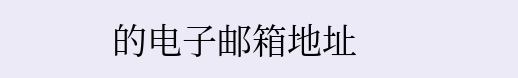的电子邮箱地址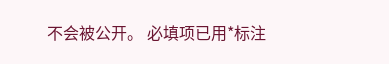不会被公开。 必填项已用*标注